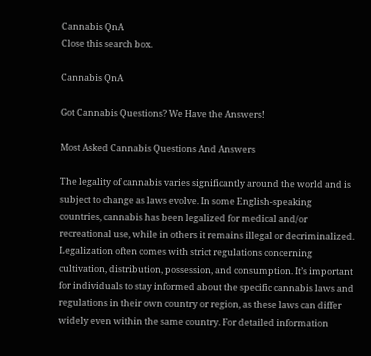Cannabis QnA
Close this search box.

Cannabis QnA

Got Cannabis Questions? We Have the Answers!

Most Asked Cannabis Questions And Answers

The legality of cannabis varies significantly around the world and is subject to change as laws evolve. In some English-speaking countries, cannabis has been legalized for medical and/or recreational use, while in others it remains illegal or decriminalized. Legalization often comes with strict regulations concerning cultivation, distribution, possession, and consumption. It’s important for individuals to stay informed about the specific cannabis laws and regulations in their own country or region, as these laws can differ widely even within the same country. For detailed information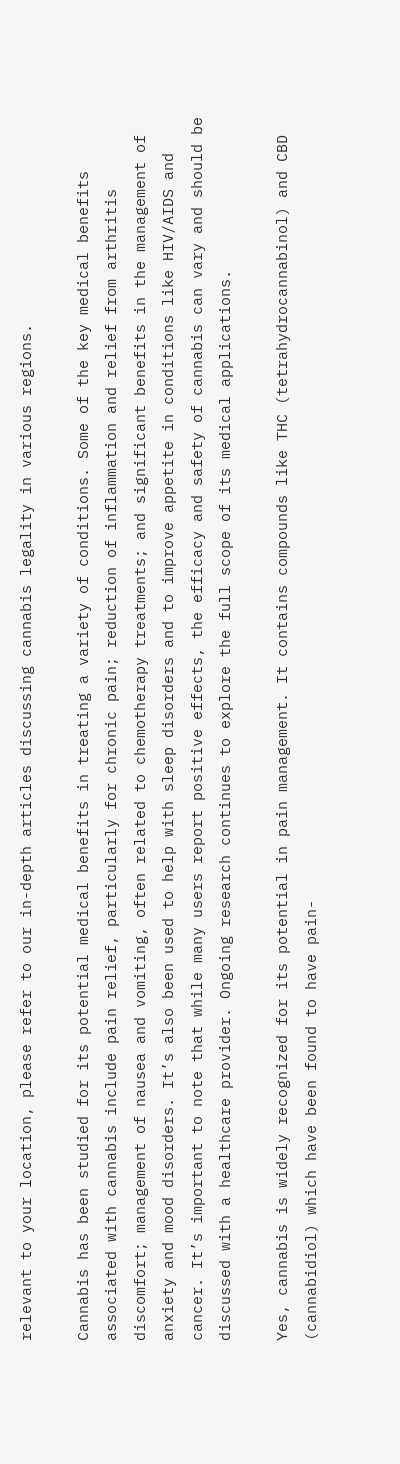relevant to your location, please refer to our in-depth articles discussing cannabis legality in various regions.

Cannabis has been studied for its potential medical benefits in treating a variety of conditions. Some of the key medical benefits associated with cannabis include pain relief, particularly for chronic pain; reduction of inflammation and relief from arthritis discomfort; management of nausea and vomiting, often related to chemotherapy treatments; and significant benefits in the management of anxiety and mood disorders. It’s also been used to help with sleep disorders and to improve appetite in conditions like HIV/AIDS and cancer. It’s important to note that while many users report positive effects, the efficacy and safety of cannabis can vary and should be discussed with a healthcare provider. Ongoing research continues to explore the full scope of its medical applications.

Yes, cannabis is widely recognized for its potential in pain management. It contains compounds like THC (tetrahydrocannabinol) and CBD (cannabidiol) which have been found to have pain-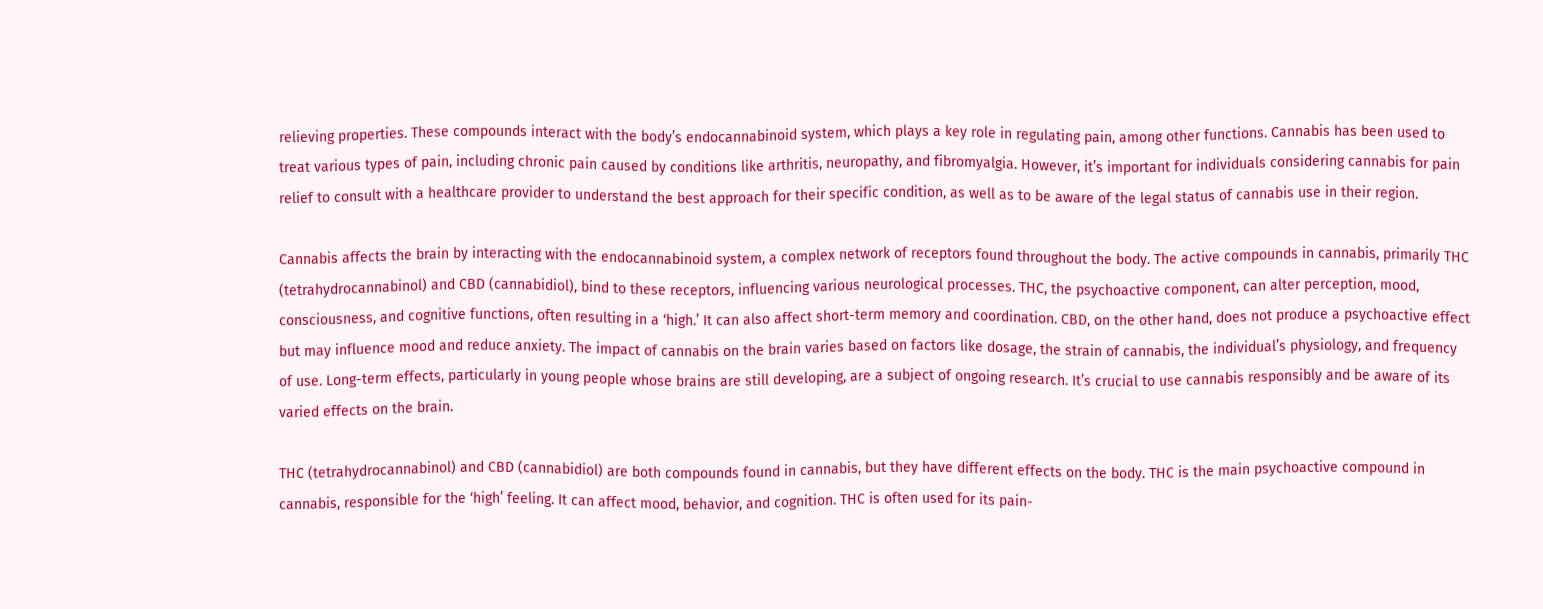relieving properties. These compounds interact with the body’s endocannabinoid system, which plays a key role in regulating pain, among other functions. Cannabis has been used to treat various types of pain, including chronic pain caused by conditions like arthritis, neuropathy, and fibromyalgia. However, it’s important for individuals considering cannabis for pain relief to consult with a healthcare provider to understand the best approach for their specific condition, as well as to be aware of the legal status of cannabis use in their region.

Cannabis affects the brain by interacting with the endocannabinoid system, a complex network of receptors found throughout the body. The active compounds in cannabis, primarily THC (tetrahydrocannabinol) and CBD (cannabidiol), bind to these receptors, influencing various neurological processes. THC, the psychoactive component, can alter perception, mood, consciousness, and cognitive functions, often resulting in a ‘high.’ It can also affect short-term memory and coordination. CBD, on the other hand, does not produce a psychoactive effect but may influence mood and reduce anxiety. The impact of cannabis on the brain varies based on factors like dosage, the strain of cannabis, the individual’s physiology, and frequency of use. Long-term effects, particularly in young people whose brains are still developing, are a subject of ongoing research. It’s crucial to use cannabis responsibly and be aware of its varied effects on the brain.

THC (tetrahydrocannabinol) and CBD (cannabidiol) are both compounds found in cannabis, but they have different effects on the body. THC is the main psychoactive compound in cannabis, responsible for the ‘high’ feeling. It can affect mood, behavior, and cognition. THC is often used for its pain-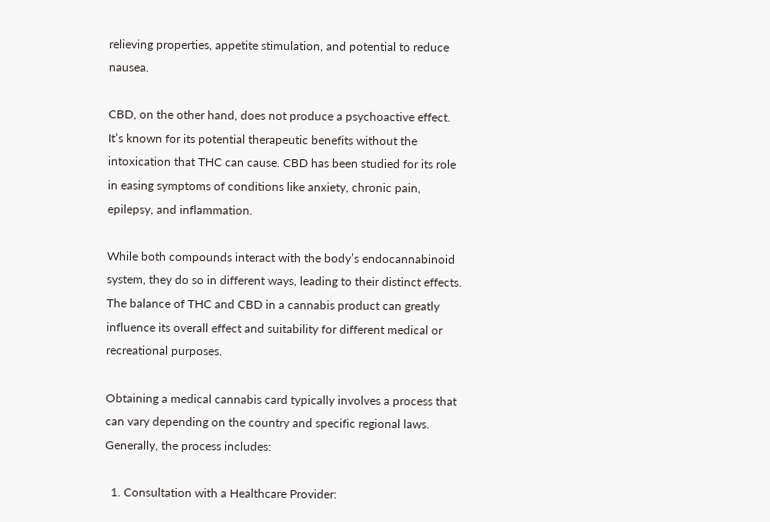relieving properties, appetite stimulation, and potential to reduce nausea.

CBD, on the other hand, does not produce a psychoactive effect. It’s known for its potential therapeutic benefits without the intoxication that THC can cause. CBD has been studied for its role in easing symptoms of conditions like anxiety, chronic pain, epilepsy, and inflammation.

While both compounds interact with the body’s endocannabinoid system, they do so in different ways, leading to their distinct effects. The balance of THC and CBD in a cannabis product can greatly influence its overall effect and suitability for different medical or recreational purposes.

Obtaining a medical cannabis card typically involves a process that can vary depending on the country and specific regional laws. Generally, the process includes:

  1. Consultation with a Healthcare Provider: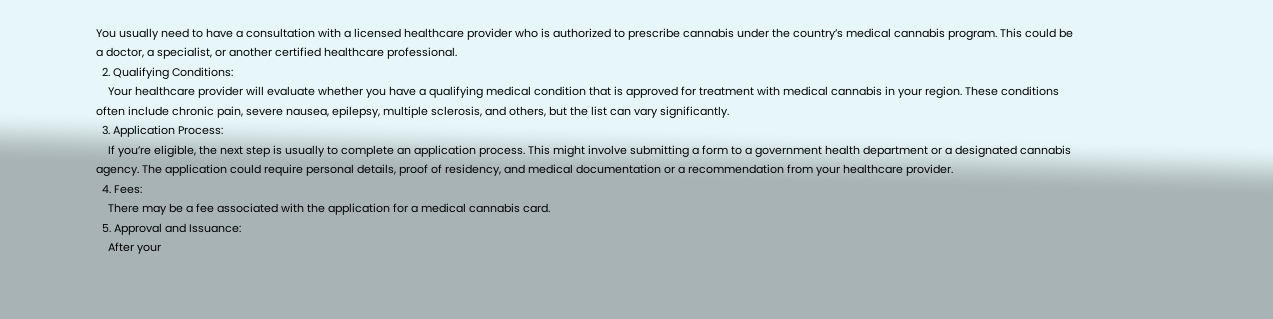You usually need to have a consultation with a licensed healthcare provider who is authorized to prescribe cannabis under the country’s medical cannabis program. This could be a doctor, a specialist, or another certified healthcare professional.
  2. Qualifying Conditions:
    Your healthcare provider will evaluate whether you have a qualifying medical condition that is approved for treatment with medical cannabis in your region. These conditions often include chronic pain, severe nausea, epilepsy, multiple sclerosis, and others, but the list can vary significantly.
  3. Application Process:
    If you’re eligible, the next step is usually to complete an application process. This might involve submitting a form to a government health department or a designated cannabis agency. The application could require personal details, proof of residency, and medical documentation or a recommendation from your healthcare provider.
  4. Fees:
    There may be a fee associated with the application for a medical cannabis card.
  5. Approval and Issuance:
    After your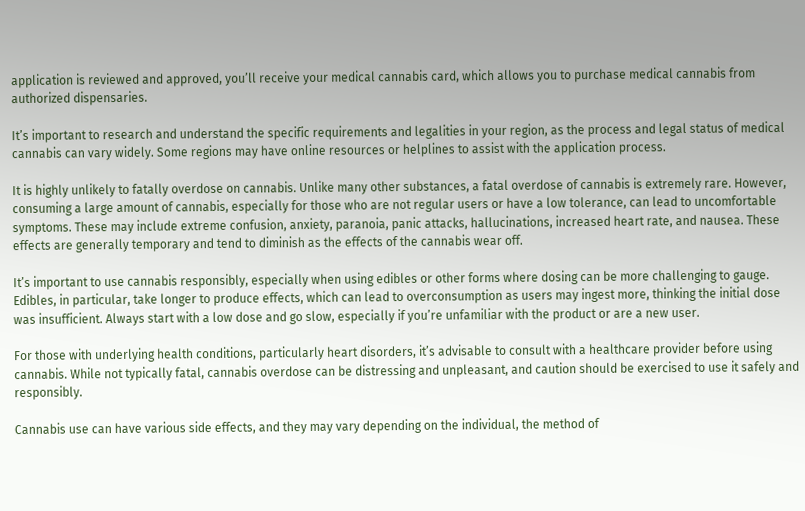application is reviewed and approved, you’ll receive your medical cannabis card, which allows you to purchase medical cannabis from authorized dispensaries.

It’s important to research and understand the specific requirements and legalities in your region, as the process and legal status of medical cannabis can vary widely. Some regions may have online resources or helplines to assist with the application process.

It is highly unlikely to fatally overdose on cannabis. Unlike many other substances, a fatal overdose of cannabis is extremely rare. However, consuming a large amount of cannabis, especially for those who are not regular users or have a low tolerance, can lead to uncomfortable symptoms. These may include extreme confusion, anxiety, paranoia, panic attacks, hallucinations, increased heart rate, and nausea. These effects are generally temporary and tend to diminish as the effects of the cannabis wear off.

It’s important to use cannabis responsibly, especially when using edibles or other forms where dosing can be more challenging to gauge. Edibles, in particular, take longer to produce effects, which can lead to overconsumption as users may ingest more, thinking the initial dose was insufficient. Always start with a low dose and go slow, especially if you’re unfamiliar with the product or are a new user.

For those with underlying health conditions, particularly heart disorders, it’s advisable to consult with a healthcare provider before using cannabis. While not typically fatal, cannabis overdose can be distressing and unpleasant, and caution should be exercised to use it safely and responsibly.

Cannabis use can have various side effects, and they may vary depending on the individual, the method of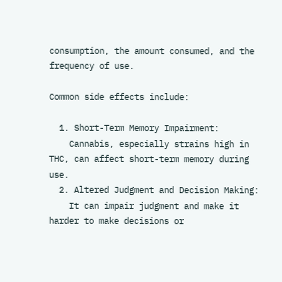consumption, the amount consumed, and the frequency of use.

Common side effects include:

  1. Short-Term Memory Impairment:
    Cannabis, especially strains high in THC, can affect short-term memory during use.
  2. Altered Judgment and Decision Making:
    It can impair judgment and make it harder to make decisions or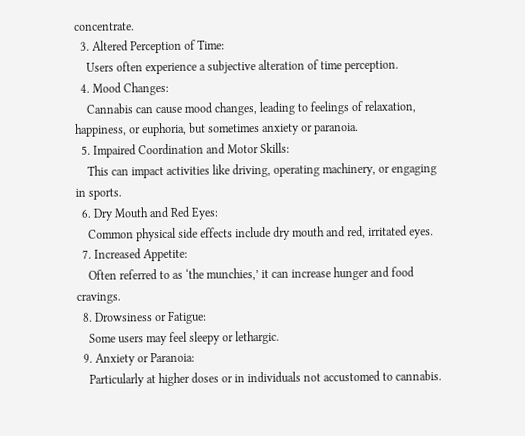concentrate.
  3. Altered Perception of Time:
    Users often experience a subjective alteration of time perception.
  4. Mood Changes:
    Cannabis can cause mood changes, leading to feelings of relaxation, happiness, or euphoria, but sometimes anxiety or paranoia.
  5. Impaired Coordination and Motor Skills:
    This can impact activities like driving, operating machinery, or engaging in sports.
  6. Dry Mouth and Red Eyes:
    Common physical side effects include dry mouth and red, irritated eyes.
  7. Increased Appetite:
    Often referred to as ‘the munchies,’ it can increase hunger and food cravings.
  8. Drowsiness or Fatigue:
    Some users may feel sleepy or lethargic.
  9. Anxiety or Paranoia:
    Particularly at higher doses or in individuals not accustomed to cannabis.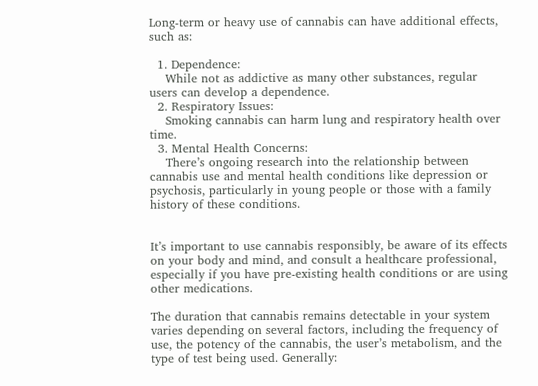Long-term or heavy use of cannabis can have additional effects, such as:

  1. Dependence:
    While not as addictive as many other substances, regular users can develop a dependence.
  2. Respiratory Issues:
    Smoking cannabis can harm lung and respiratory health over time.
  3. Mental Health Concerns:
    There’s ongoing research into the relationship between cannabis use and mental health conditions like depression or psychosis, particularly in young people or those with a family history of these conditions.


It’s important to use cannabis responsibly, be aware of its effects on your body and mind, and consult a healthcare professional, especially if you have pre-existing health conditions or are using other medications.

The duration that cannabis remains detectable in your system varies depending on several factors, including the frequency of use, the potency of the cannabis, the user’s metabolism, and the type of test being used. Generally: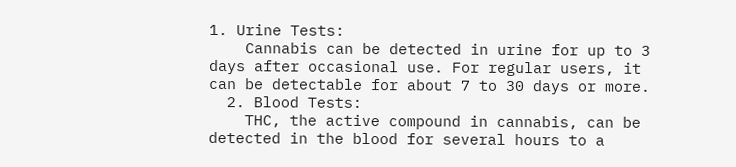1. Urine Tests:
    Cannabis can be detected in urine for up to 3 days after occasional use. For regular users, it can be detectable for about 7 to 30 days or more.
  2. Blood Tests:
    THC, the active compound in cannabis, can be detected in the blood for several hours to a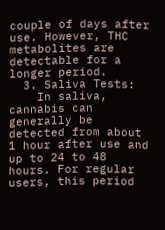couple of days after use. However, THC metabolites are detectable for a longer period.
  3. Saliva Tests:
    In saliva, cannabis can generally be detected from about 1 hour after use and up to 24 to 48 hours. For regular users, this period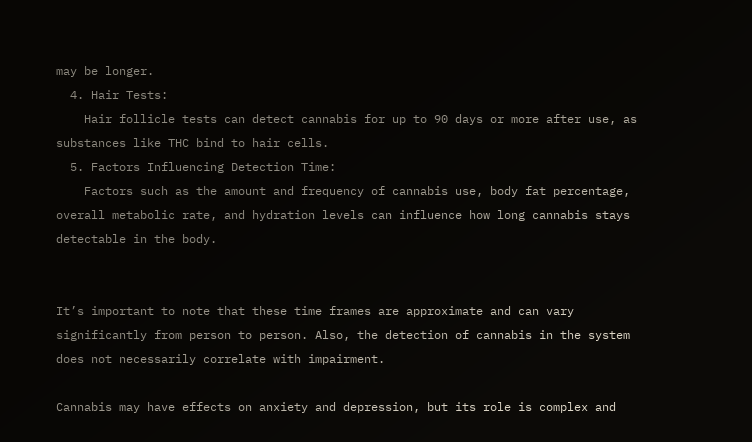may be longer.
  4. Hair Tests:
    Hair follicle tests can detect cannabis for up to 90 days or more after use, as substances like THC bind to hair cells.
  5. Factors Influencing Detection Time:
    Factors such as the amount and frequency of cannabis use, body fat percentage, overall metabolic rate, and hydration levels can influence how long cannabis stays detectable in the body.


It’s important to note that these time frames are approximate and can vary significantly from person to person. Also, the detection of cannabis in the system does not necessarily correlate with impairment.

Cannabis may have effects on anxiety and depression, but its role is complex and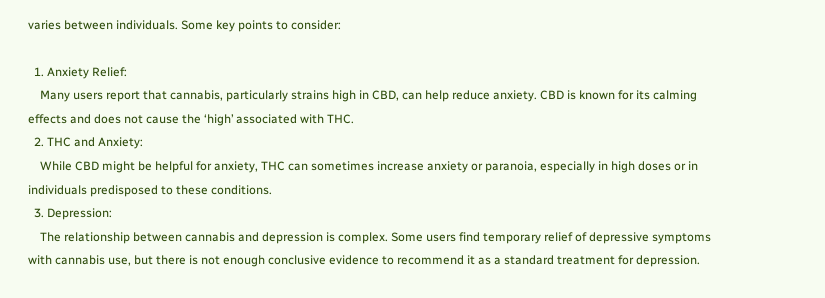varies between individuals. Some key points to consider:

  1. Anxiety Relief:
    Many users report that cannabis, particularly strains high in CBD, can help reduce anxiety. CBD is known for its calming effects and does not cause the ‘high’ associated with THC.
  2. THC and Anxiety:
    While CBD might be helpful for anxiety, THC can sometimes increase anxiety or paranoia, especially in high doses or in individuals predisposed to these conditions.
  3. Depression:
    The relationship between cannabis and depression is complex. Some users find temporary relief of depressive symptoms with cannabis use, but there is not enough conclusive evidence to recommend it as a standard treatment for depression.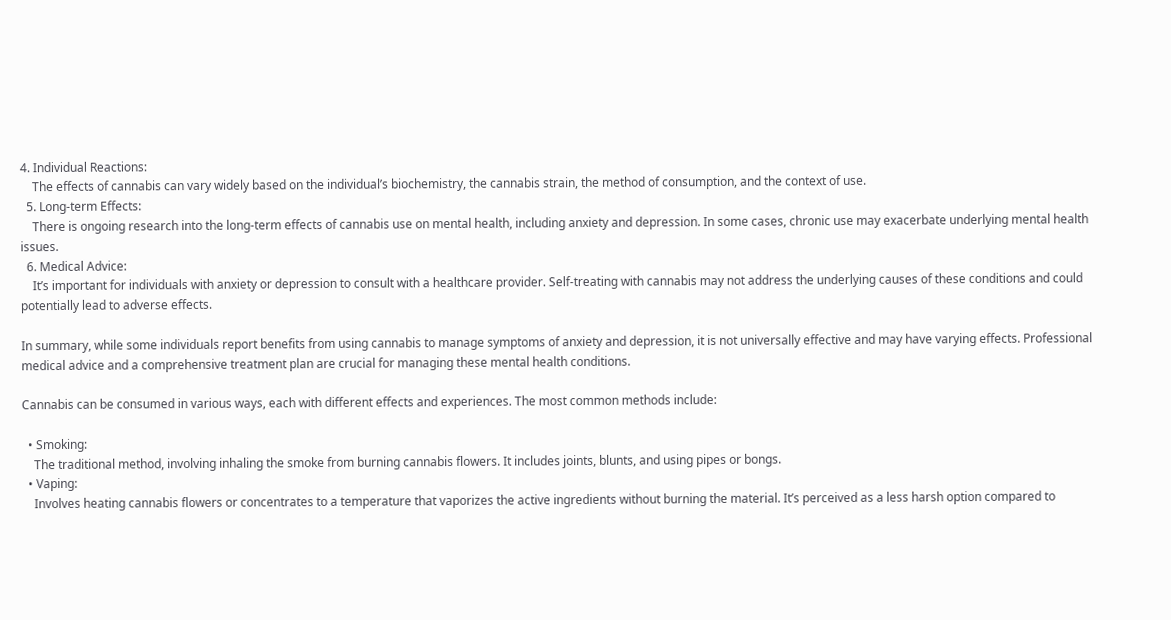4. Individual Reactions:
    The effects of cannabis can vary widely based on the individual’s biochemistry, the cannabis strain, the method of consumption, and the context of use.
  5. Long-term Effects:
    There is ongoing research into the long-term effects of cannabis use on mental health, including anxiety and depression. In some cases, chronic use may exacerbate underlying mental health issues.
  6. Medical Advice:
    It’s important for individuals with anxiety or depression to consult with a healthcare provider. Self-treating with cannabis may not address the underlying causes of these conditions and could potentially lead to adverse effects.

In summary, while some individuals report benefits from using cannabis to manage symptoms of anxiety and depression, it is not universally effective and may have varying effects. Professional medical advice and a comprehensive treatment plan are crucial for managing these mental health conditions.

Cannabis can be consumed in various ways, each with different effects and experiences. The most common methods include:

  • Smoking:
    The traditional method, involving inhaling the smoke from burning cannabis flowers. It includes joints, blunts, and using pipes or bongs.
  • Vaping:
    Involves heating cannabis flowers or concentrates to a temperature that vaporizes the active ingredients without burning the material. It’s perceived as a less harsh option compared to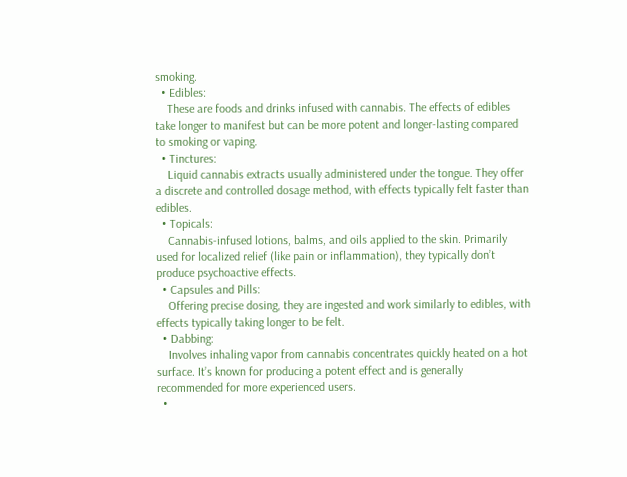smoking.
  • Edibles:
    These are foods and drinks infused with cannabis. The effects of edibles take longer to manifest but can be more potent and longer-lasting compared to smoking or vaping.
  • Tinctures:
    Liquid cannabis extracts usually administered under the tongue. They offer a discrete and controlled dosage method, with effects typically felt faster than edibles.
  • Topicals:
    Cannabis-infused lotions, balms, and oils applied to the skin. Primarily used for localized relief (like pain or inflammation), they typically don’t produce psychoactive effects.
  • Capsules and Pills:
    Offering precise dosing, they are ingested and work similarly to edibles, with effects typically taking longer to be felt.
  • Dabbing:
    Involves inhaling vapor from cannabis concentrates quickly heated on a hot surface. It’s known for producing a potent effect and is generally recommended for more experienced users.
  •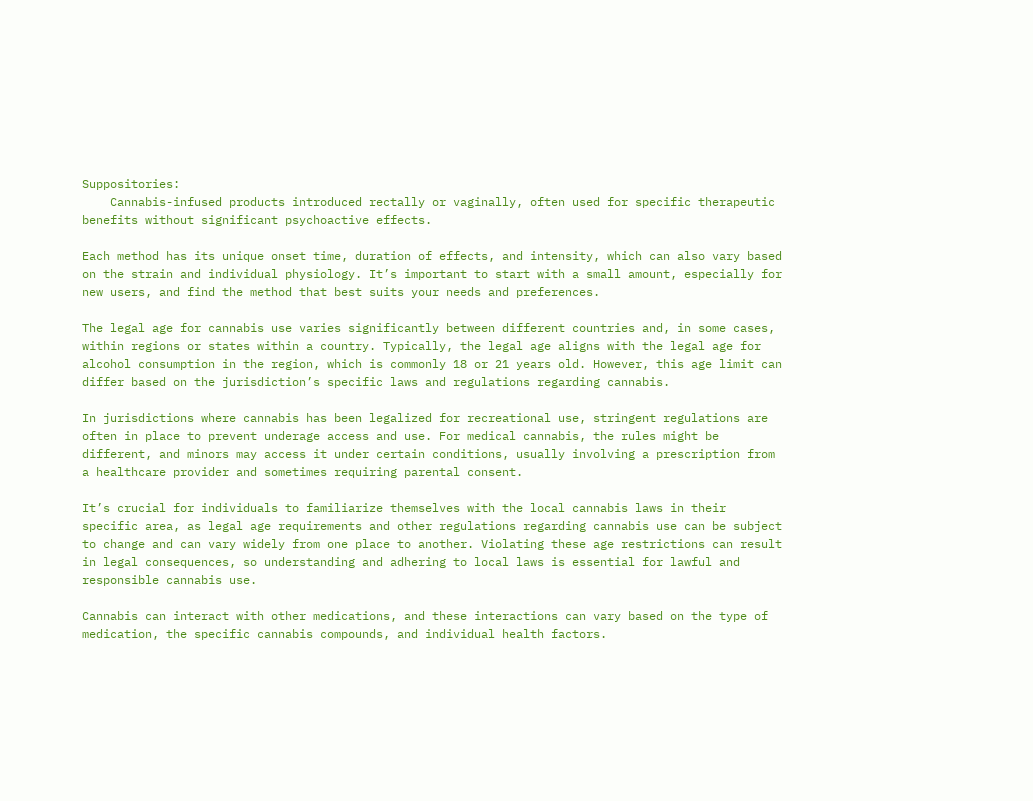Suppositories:
    Cannabis-infused products introduced rectally or vaginally, often used for specific therapeutic benefits without significant psychoactive effects.

Each method has its unique onset time, duration of effects, and intensity, which can also vary based on the strain and individual physiology. It’s important to start with a small amount, especially for new users, and find the method that best suits your needs and preferences.

The legal age for cannabis use varies significantly between different countries and, in some cases, within regions or states within a country. Typically, the legal age aligns with the legal age for alcohol consumption in the region, which is commonly 18 or 21 years old. However, this age limit can differ based on the jurisdiction’s specific laws and regulations regarding cannabis.

In jurisdictions where cannabis has been legalized for recreational use, stringent regulations are often in place to prevent underage access and use. For medical cannabis, the rules might be different, and minors may access it under certain conditions, usually involving a prescription from a healthcare provider and sometimes requiring parental consent.

It’s crucial for individuals to familiarize themselves with the local cannabis laws in their specific area, as legal age requirements and other regulations regarding cannabis use can be subject to change and can vary widely from one place to another. Violating these age restrictions can result in legal consequences, so understanding and adhering to local laws is essential for lawful and responsible cannabis use.

Cannabis can interact with other medications, and these interactions can vary based on the type of medication, the specific cannabis compounds, and individual health factors.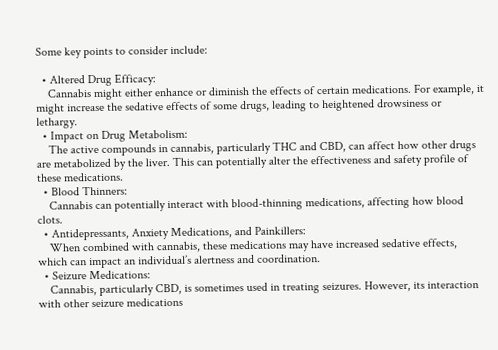Some key points to consider include:

  • Altered Drug Efficacy:
    Cannabis might either enhance or diminish the effects of certain medications. For example, it might increase the sedative effects of some drugs, leading to heightened drowsiness or lethargy.
  • Impact on Drug Metabolism:
    The active compounds in cannabis, particularly THC and CBD, can affect how other drugs are metabolized by the liver. This can potentially alter the effectiveness and safety profile of these medications.
  • Blood Thinners:
    Cannabis can potentially interact with blood-thinning medications, affecting how blood clots.
  • Antidepressants, Anxiety Medications, and Painkillers:
    When combined with cannabis, these medications may have increased sedative effects, which can impact an individual’s alertness and coordination.
  • Seizure Medications:
    Cannabis, particularly CBD, is sometimes used in treating seizures. However, its interaction with other seizure medications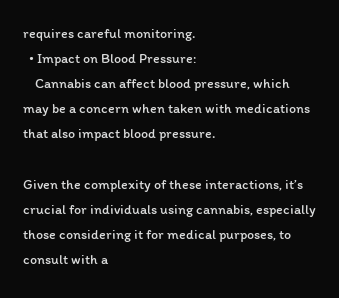requires careful monitoring.
  • Impact on Blood Pressure:
    Cannabis can affect blood pressure, which may be a concern when taken with medications that also impact blood pressure.

Given the complexity of these interactions, it’s crucial for individuals using cannabis, especially those considering it for medical purposes, to consult with a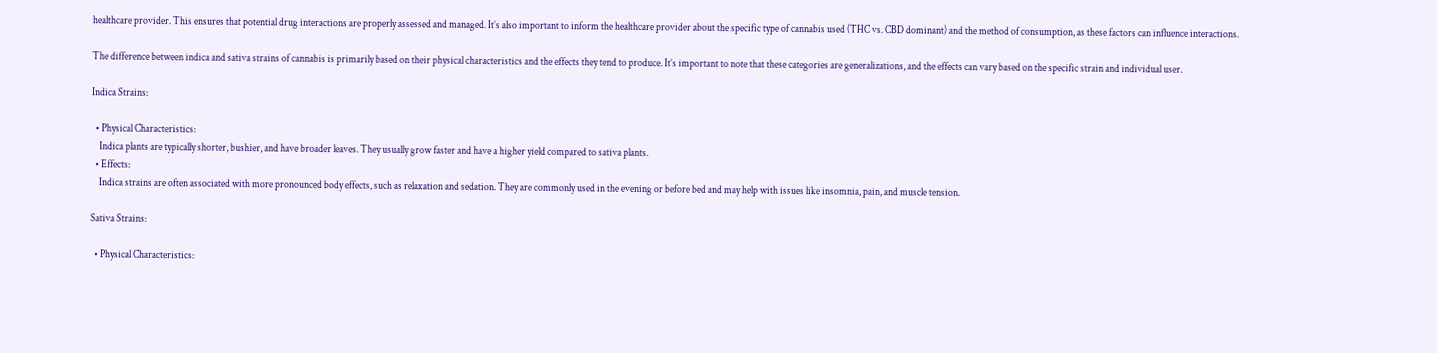healthcare provider. This ensures that potential drug interactions are properly assessed and managed. It’s also important to inform the healthcare provider about the specific type of cannabis used (THC vs. CBD dominant) and the method of consumption, as these factors can influence interactions.

The difference between indica and sativa strains of cannabis is primarily based on their physical characteristics and the effects they tend to produce. It’s important to note that these categories are generalizations, and the effects can vary based on the specific strain and individual user.

Indica Strains:

  • Physical Characteristics:
    Indica plants are typically shorter, bushier, and have broader leaves. They usually grow faster and have a higher yield compared to sativa plants.
  • Effects:
    Indica strains are often associated with more pronounced body effects, such as relaxation and sedation. They are commonly used in the evening or before bed and may help with issues like insomnia, pain, and muscle tension.

Sativa Strains:

  • Physical Characteristics: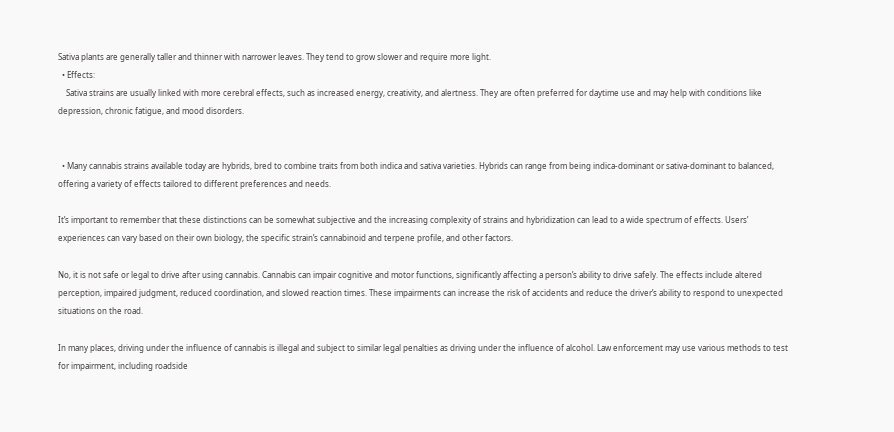Sativa plants are generally taller and thinner with narrower leaves. They tend to grow slower and require more light.
  • Effects:
    Sativa strains are usually linked with more cerebral effects, such as increased energy, creativity, and alertness. They are often preferred for daytime use and may help with conditions like depression, chronic fatigue, and mood disorders.


  • Many cannabis strains available today are hybrids, bred to combine traits from both indica and sativa varieties. Hybrids can range from being indica-dominant or sativa-dominant to balanced, offering a variety of effects tailored to different preferences and needs.

It’s important to remember that these distinctions can be somewhat subjective and the increasing complexity of strains and hybridization can lead to a wide spectrum of effects. Users’ experiences can vary based on their own biology, the specific strain’s cannabinoid and terpene profile, and other factors.

No, it is not safe or legal to drive after using cannabis. Cannabis can impair cognitive and motor functions, significantly affecting a person’s ability to drive safely. The effects include altered perception, impaired judgment, reduced coordination, and slowed reaction times. These impairments can increase the risk of accidents and reduce the driver’s ability to respond to unexpected situations on the road.

In many places, driving under the influence of cannabis is illegal and subject to similar legal penalties as driving under the influence of alcohol. Law enforcement may use various methods to test for impairment, including roadside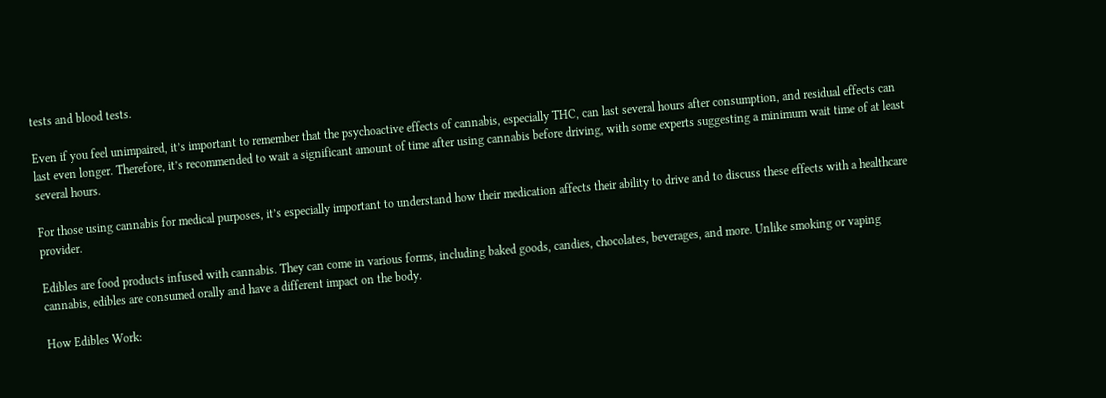tests and blood tests.

Even if you feel unimpaired, it’s important to remember that the psychoactive effects of cannabis, especially THC, can last several hours after consumption, and residual effects can last even longer. Therefore, it’s recommended to wait a significant amount of time after using cannabis before driving, with some experts suggesting a minimum wait time of at least several hours.

For those using cannabis for medical purposes, it’s especially important to understand how their medication affects their ability to drive and to discuss these effects with a healthcare provider.

Edibles are food products infused with cannabis. They can come in various forms, including baked goods, candies, chocolates, beverages, and more. Unlike smoking or vaping cannabis, edibles are consumed orally and have a different impact on the body.

How Edibles Work: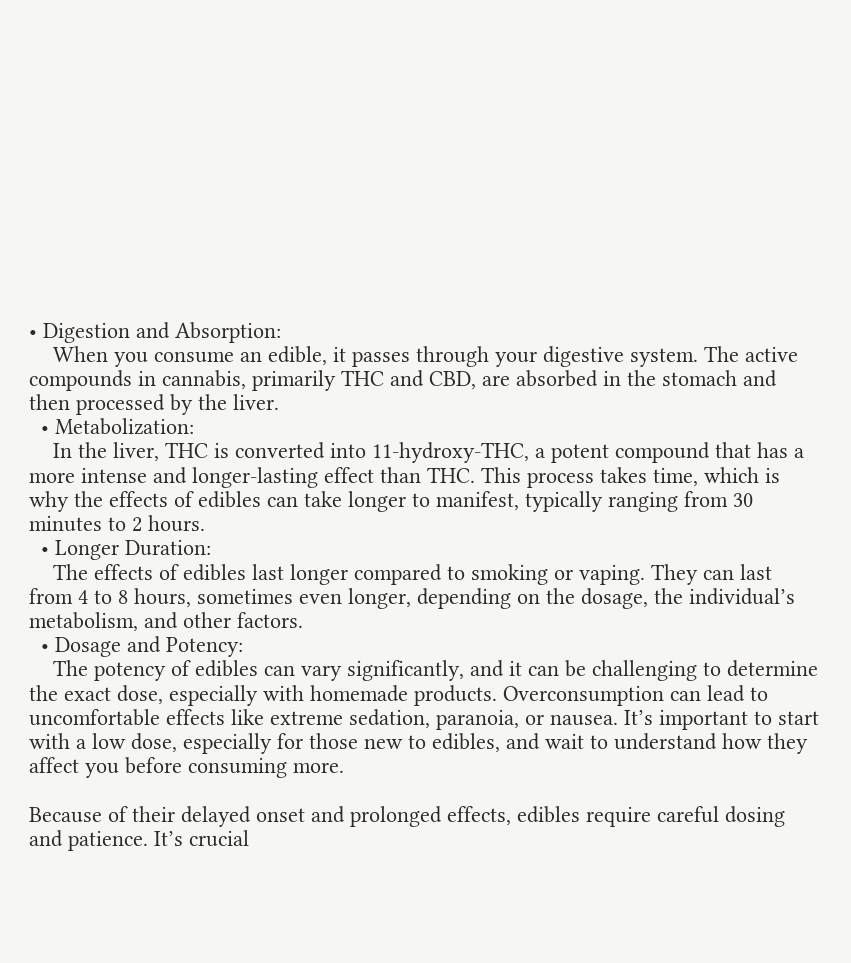• Digestion and Absorption:
    When you consume an edible, it passes through your digestive system. The active compounds in cannabis, primarily THC and CBD, are absorbed in the stomach and then processed by the liver.
  • Metabolization:
    In the liver, THC is converted into 11-hydroxy-THC, a potent compound that has a more intense and longer-lasting effect than THC. This process takes time, which is why the effects of edibles can take longer to manifest, typically ranging from 30 minutes to 2 hours.
  • Longer Duration:
    The effects of edibles last longer compared to smoking or vaping. They can last from 4 to 8 hours, sometimes even longer, depending on the dosage, the individual’s metabolism, and other factors.
  • Dosage and Potency:
    The potency of edibles can vary significantly, and it can be challenging to determine the exact dose, especially with homemade products. Overconsumption can lead to uncomfortable effects like extreme sedation, paranoia, or nausea. It’s important to start with a low dose, especially for those new to edibles, and wait to understand how they affect you before consuming more.

Because of their delayed onset and prolonged effects, edibles require careful dosing and patience. It’s crucial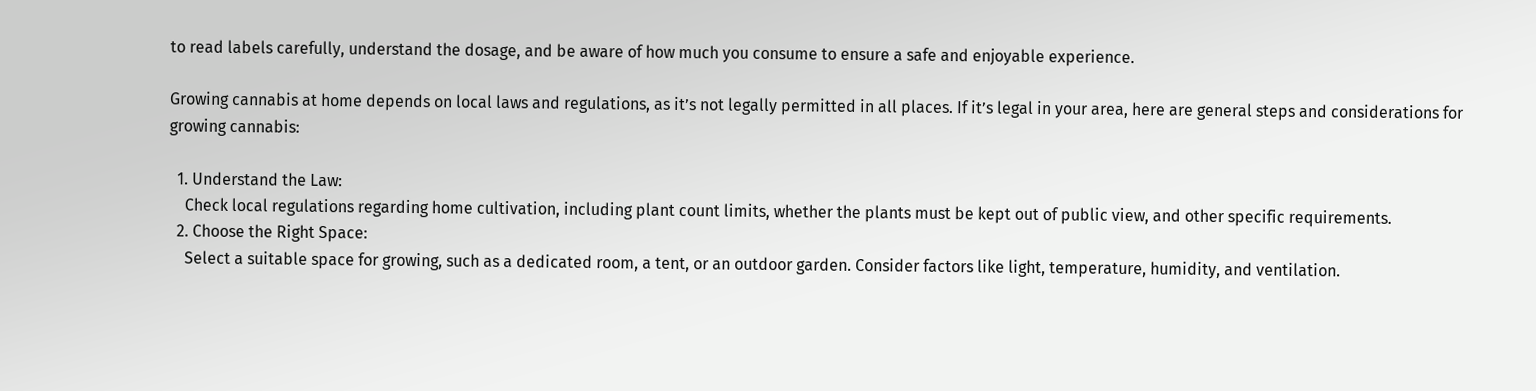to read labels carefully, understand the dosage, and be aware of how much you consume to ensure a safe and enjoyable experience.

Growing cannabis at home depends on local laws and regulations, as it’s not legally permitted in all places. If it’s legal in your area, here are general steps and considerations for growing cannabis:

  1. Understand the Law:
    Check local regulations regarding home cultivation, including plant count limits, whether the plants must be kept out of public view, and other specific requirements.
  2. Choose the Right Space:
    Select a suitable space for growing, such as a dedicated room, a tent, or an outdoor garden. Consider factors like light, temperature, humidity, and ventilation.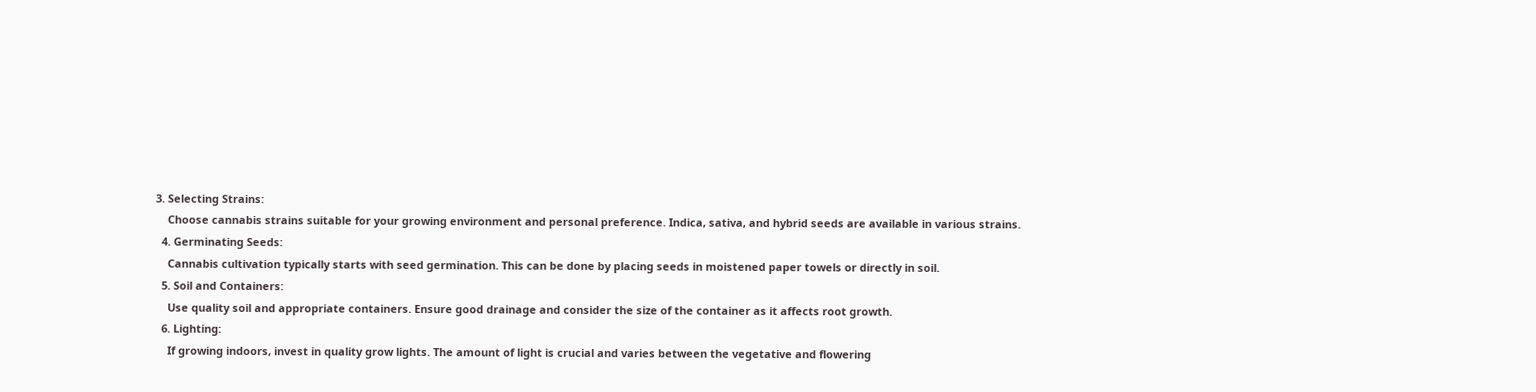3. Selecting Strains:
    Choose cannabis strains suitable for your growing environment and personal preference. Indica, sativa, and hybrid seeds are available in various strains.
  4. Germinating Seeds:
    Cannabis cultivation typically starts with seed germination. This can be done by placing seeds in moistened paper towels or directly in soil.
  5. Soil and Containers:
    Use quality soil and appropriate containers. Ensure good drainage and consider the size of the container as it affects root growth.
  6. Lighting:
    If growing indoors, invest in quality grow lights. The amount of light is crucial and varies between the vegetative and flowering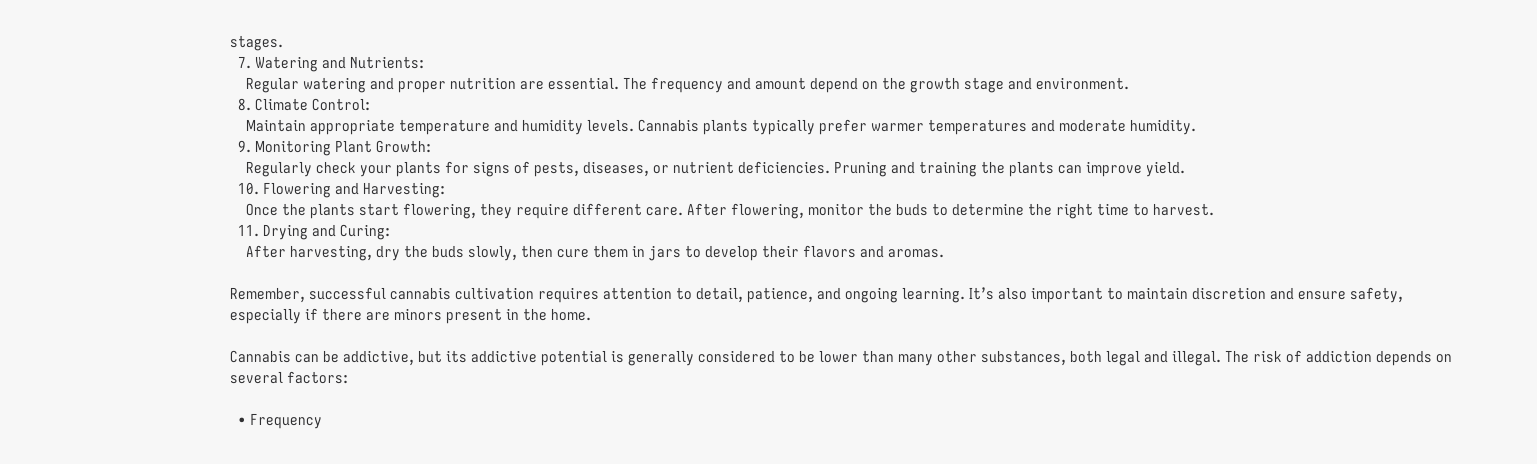stages.
  7. Watering and Nutrients:
    Regular watering and proper nutrition are essential. The frequency and amount depend on the growth stage and environment.
  8. Climate Control:
    Maintain appropriate temperature and humidity levels. Cannabis plants typically prefer warmer temperatures and moderate humidity.
  9. Monitoring Plant Growth:
    Regularly check your plants for signs of pests, diseases, or nutrient deficiencies. Pruning and training the plants can improve yield.
  10. Flowering and Harvesting:
    Once the plants start flowering, they require different care. After flowering, monitor the buds to determine the right time to harvest.
  11. Drying and Curing:
    After harvesting, dry the buds slowly, then cure them in jars to develop their flavors and aromas.

Remember, successful cannabis cultivation requires attention to detail, patience, and ongoing learning. It’s also important to maintain discretion and ensure safety, especially if there are minors present in the home.

Cannabis can be addictive, but its addictive potential is generally considered to be lower than many other substances, both legal and illegal. The risk of addiction depends on several factors:

  • Frequency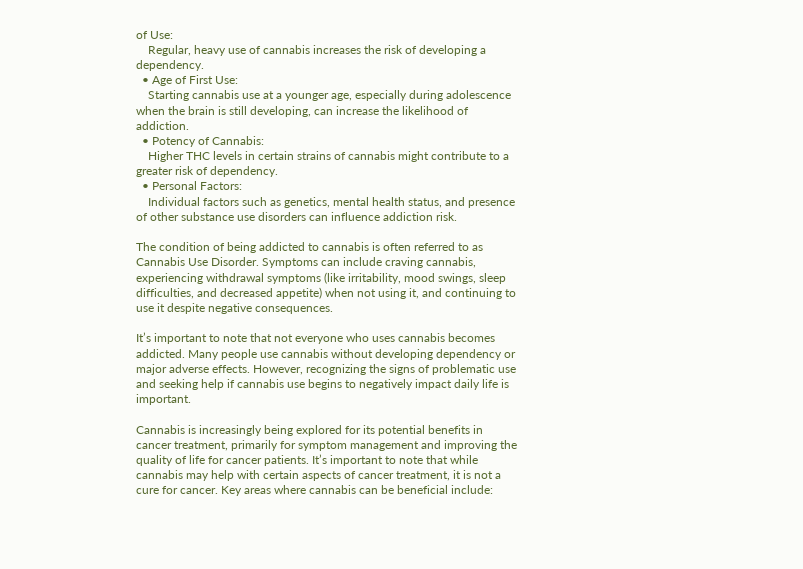of Use:
    Regular, heavy use of cannabis increases the risk of developing a dependency.
  • Age of First Use:
    Starting cannabis use at a younger age, especially during adolescence when the brain is still developing, can increase the likelihood of addiction.
  • Potency of Cannabis:
    Higher THC levels in certain strains of cannabis might contribute to a greater risk of dependency.
  • Personal Factors:
    Individual factors such as genetics, mental health status, and presence of other substance use disorders can influence addiction risk.

The condition of being addicted to cannabis is often referred to as Cannabis Use Disorder. Symptoms can include craving cannabis, experiencing withdrawal symptoms (like irritability, mood swings, sleep difficulties, and decreased appetite) when not using it, and continuing to use it despite negative consequences.

It’s important to note that not everyone who uses cannabis becomes addicted. Many people use cannabis without developing dependency or major adverse effects. However, recognizing the signs of problematic use and seeking help if cannabis use begins to negatively impact daily life is important.

Cannabis is increasingly being explored for its potential benefits in cancer treatment, primarily for symptom management and improving the quality of life for cancer patients. It’s important to note that while cannabis may help with certain aspects of cancer treatment, it is not a cure for cancer. Key areas where cannabis can be beneficial include: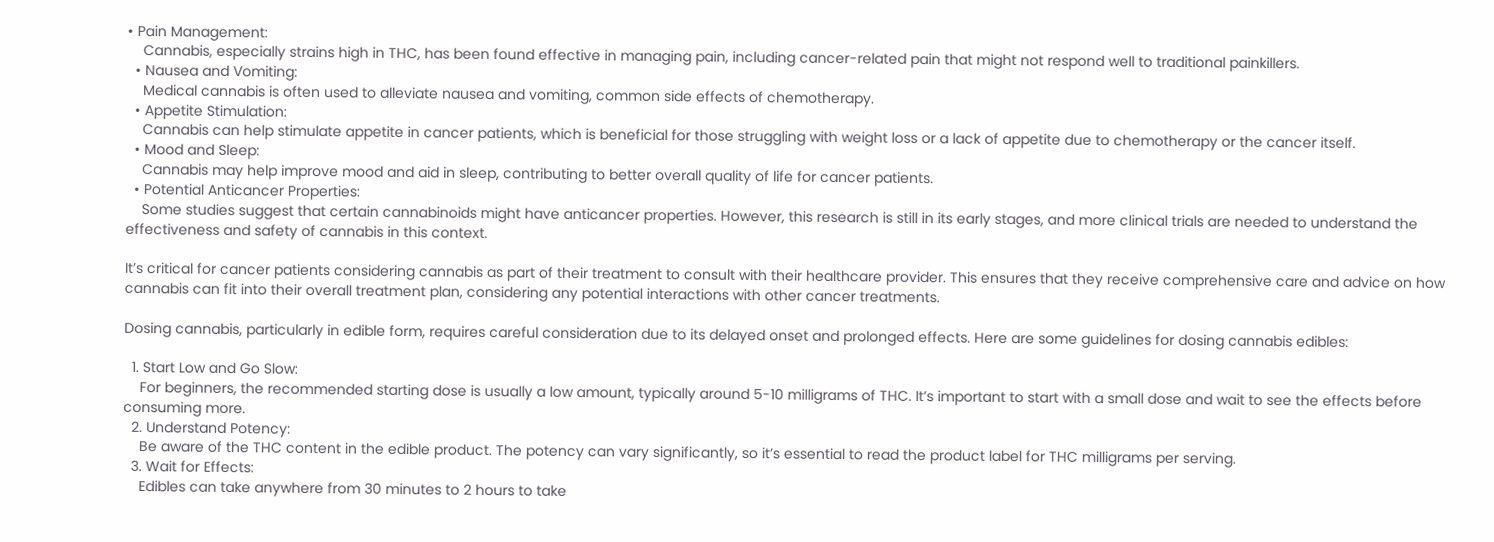• Pain Management:
    Cannabis, especially strains high in THC, has been found effective in managing pain, including cancer-related pain that might not respond well to traditional painkillers.
  • Nausea and Vomiting:
    Medical cannabis is often used to alleviate nausea and vomiting, common side effects of chemotherapy.
  • Appetite Stimulation:
    Cannabis can help stimulate appetite in cancer patients, which is beneficial for those struggling with weight loss or a lack of appetite due to chemotherapy or the cancer itself.
  • Mood and Sleep:
    Cannabis may help improve mood and aid in sleep, contributing to better overall quality of life for cancer patients.
  • Potential Anticancer Properties:
    Some studies suggest that certain cannabinoids might have anticancer properties. However, this research is still in its early stages, and more clinical trials are needed to understand the effectiveness and safety of cannabis in this context.

It’s critical for cancer patients considering cannabis as part of their treatment to consult with their healthcare provider. This ensures that they receive comprehensive care and advice on how cannabis can fit into their overall treatment plan, considering any potential interactions with other cancer treatments.

Dosing cannabis, particularly in edible form, requires careful consideration due to its delayed onset and prolonged effects. Here are some guidelines for dosing cannabis edibles:

  1. Start Low and Go Slow:
    For beginners, the recommended starting dose is usually a low amount, typically around 5-10 milligrams of THC. It’s important to start with a small dose and wait to see the effects before consuming more.
  2. Understand Potency:
    Be aware of the THC content in the edible product. The potency can vary significantly, so it’s essential to read the product label for THC milligrams per serving.
  3. Wait for Effects:
    Edibles can take anywhere from 30 minutes to 2 hours to take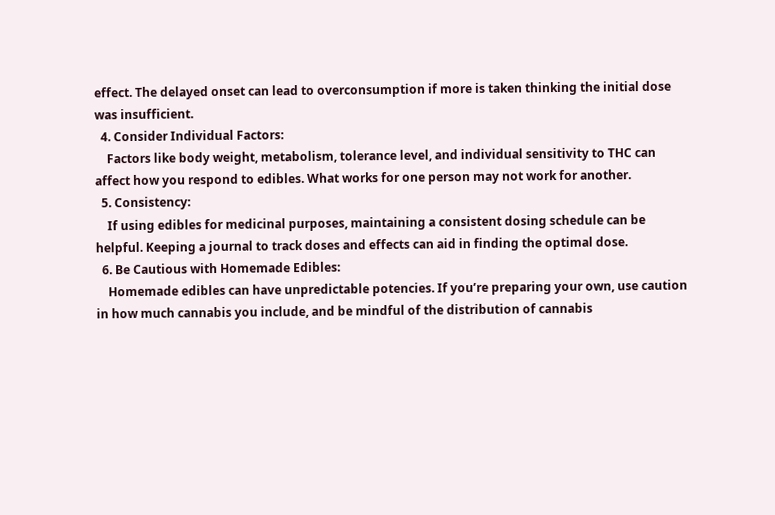effect. The delayed onset can lead to overconsumption if more is taken thinking the initial dose was insufficient.
  4. Consider Individual Factors:
    Factors like body weight, metabolism, tolerance level, and individual sensitivity to THC can affect how you respond to edibles. What works for one person may not work for another.
  5. Consistency:
    If using edibles for medicinal purposes, maintaining a consistent dosing schedule can be helpful. Keeping a journal to track doses and effects can aid in finding the optimal dose.
  6. Be Cautious with Homemade Edibles:
    Homemade edibles can have unpredictable potencies. If you’re preparing your own, use caution in how much cannabis you include, and be mindful of the distribution of cannabis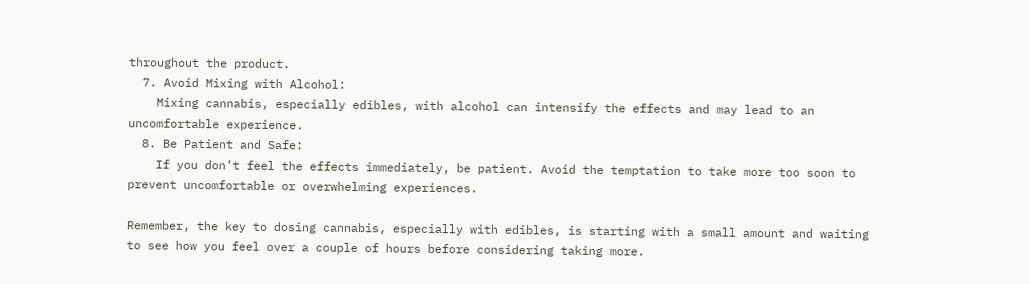throughout the product.
  7. Avoid Mixing with Alcohol:
    Mixing cannabis, especially edibles, with alcohol can intensify the effects and may lead to an uncomfortable experience.
  8. Be Patient and Safe:
    If you don’t feel the effects immediately, be patient. Avoid the temptation to take more too soon to prevent uncomfortable or overwhelming experiences.

Remember, the key to dosing cannabis, especially with edibles, is starting with a small amount and waiting to see how you feel over a couple of hours before considering taking more.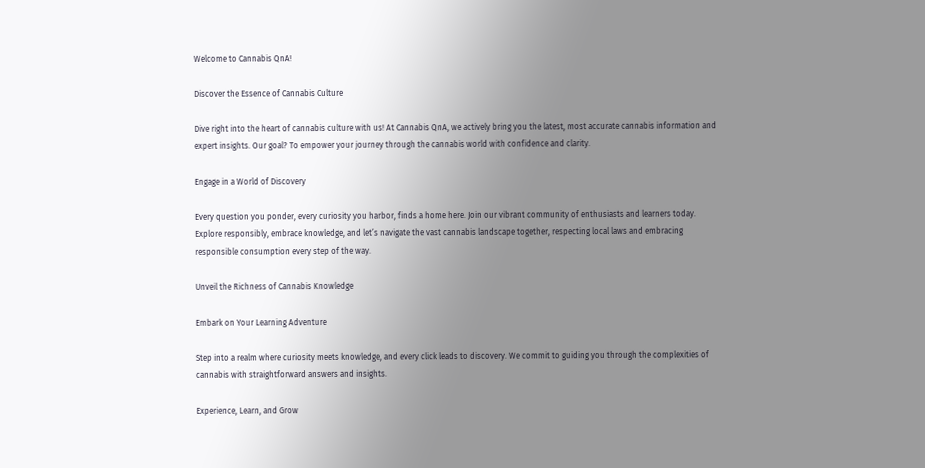Welcome to Cannabis QnA!

Discover the Essence of Cannabis Culture

Dive right into the heart of cannabis culture with us! At Cannabis QnA, we actively bring you the latest, most accurate cannabis information and expert insights. Our goal? To empower your journey through the cannabis world with confidence and clarity.

Engage in a World of Discovery

Every question you ponder, every curiosity you harbor, finds a home here. Join our vibrant community of enthusiasts and learners today. Explore responsibly, embrace knowledge, and let’s navigate the vast cannabis landscape together, respecting local laws and embracing responsible consumption every step of the way.

Unveil the Richness of Cannabis Knowledge

Embark on Your Learning Adventure

Step into a realm where curiosity meets knowledge, and every click leads to discovery. We commit to guiding you through the complexities of cannabis with straightforward answers and insights.

Experience, Learn, and Grow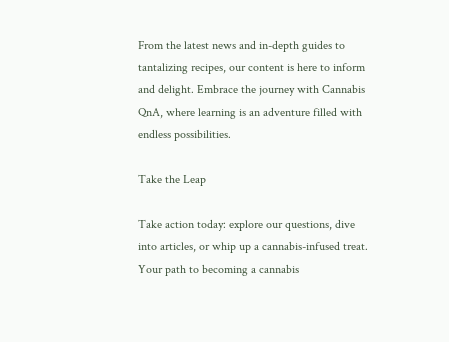From the latest news and in-depth guides to tantalizing recipes, our content is here to inform and delight. Embrace the journey with Cannabis QnA, where learning is an adventure filled with endless possibilities.

Take the Leap

Take action today: explore our questions, dive into articles, or whip up a cannabis-infused treat. Your path to becoming a cannabis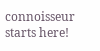connoisseur starts here!